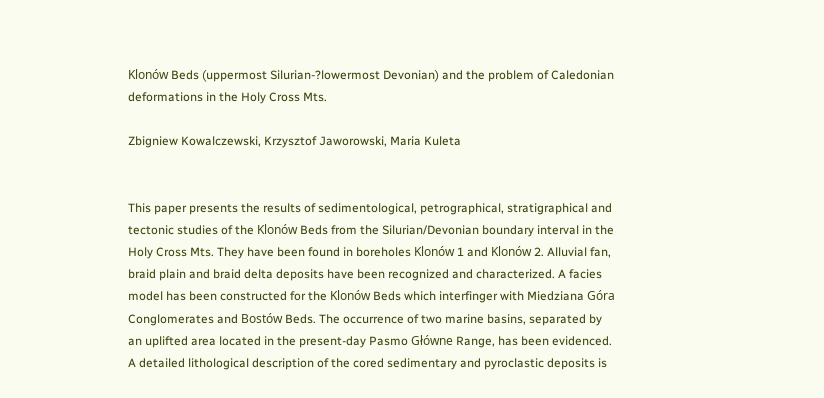Klonów Beds (uppermost Silurian-?lowermost Devonian) and the problem of Caledonian deformations in the Holy Cross Mts.

Zbigniew Kowalczewski, Krzysztof Jaworowski, Maria Kuleta


This paper presents the results of sedimentological, petrographical, stratigraphical and tectonic studies of the Klonów Beds from the Silurian/Devonian boundary interval in the Holy Cross Mts. They have been found in boreholes Klonów 1 and Klonów 2. Alluvial fan, braid plain and braid delta deposits have been recognized and characterized. A facies model has been constructed for the Klonów Beds which interfinger with Miedziana Góra Conglomerates and Bostów Beds. The occurrence of two marine basins, separated by an uplifted area located in the present-day Pasmo Główne Range, has been evidenced. A detailed lithological description of the cored sedimentary and pyroclastic deposits is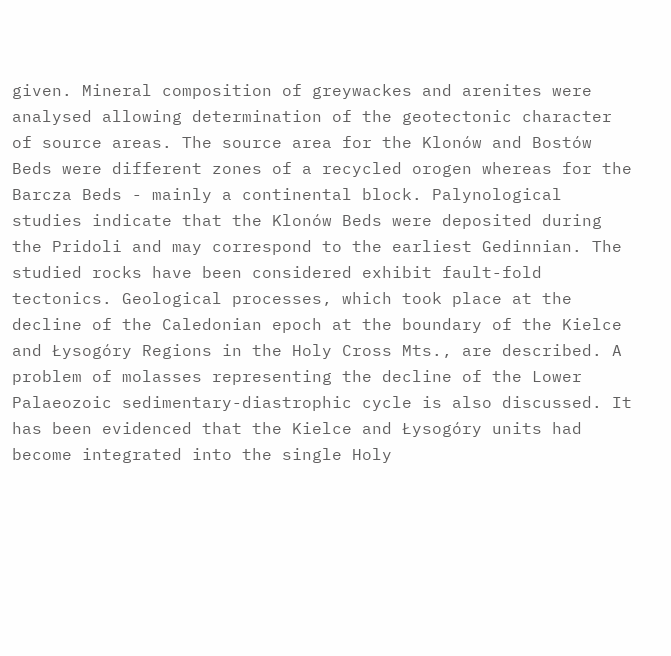given. Mineral composition of greywackes and arenites were analysed allowing determination of the geotectonic character of source areas. The source area for the Klonów and Bostów Beds were different zones of a recycled orogen whereas for the Barcza Beds - mainly a continental block. Palynological studies indicate that the Klonów Beds were deposited during the Pridoli and may correspond to the earliest Gedinnian. The studied rocks have been considered exhibit fault-fold tectonics. Geological processes, which took place at the decline of the Caledonian epoch at the boundary of the Kielce and Łysogóry Regions in the Holy Cross Mts., are described. A problem of molasses representing the decline of the Lower Palaeozoic sedimentary-diastrophic cycle is also discussed. It has been evidenced that the Kielce and Łysogóry units had become integrated into the single Holy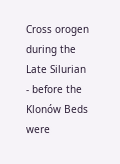Cross orogen during the Late Silurian - before the Klonów Beds were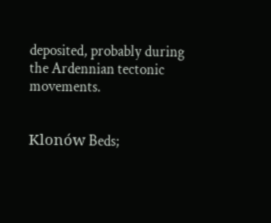deposited, probably during the Ardennian tectonic movements.


Klonów Beds;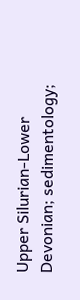Upper Silurian-Lower Devonian; sedimentology;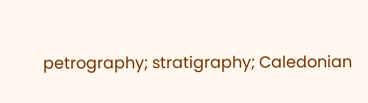petrography; stratigraphy; Caledonian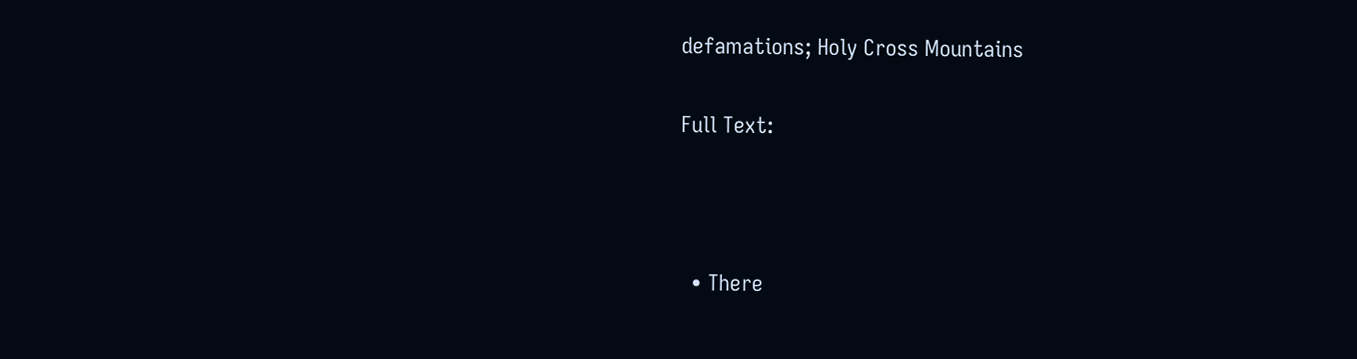defamations; Holy Cross Mountains

Full Text:



  • There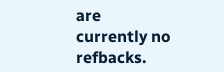are currently no refbacks.